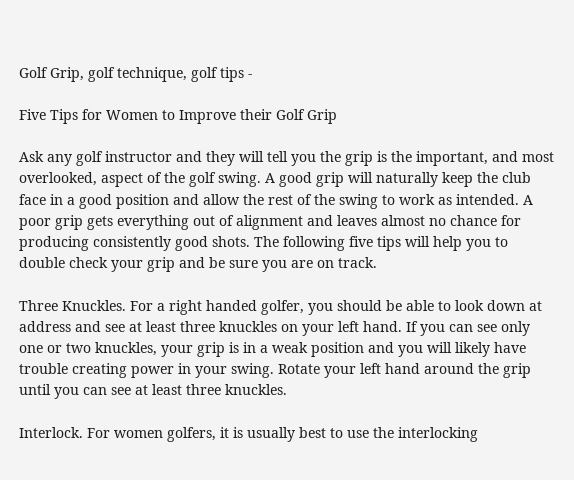Golf Grip, golf technique, golf tips -

Five Tips for Women to Improve their Golf Grip

Ask any golf instructor and they will tell you the grip is the important, and most overlooked, aspect of the golf swing. A good grip will naturally keep the club face in a good position and allow the rest of the swing to work as intended. A poor grip gets everything out of alignment and leaves almost no chance for producing consistently good shots. The following five tips will help you to double check your grip and be sure you are on track.

Three Knuckles. For a right handed golfer, you should be able to look down at address and see at least three knuckles on your left hand. If you can see only one or two knuckles, your grip is in a weak position and you will likely have trouble creating power in your swing. Rotate your left hand around the grip until you can see at least three knuckles.

Interlock. For women golfers, it is usually best to use the interlocking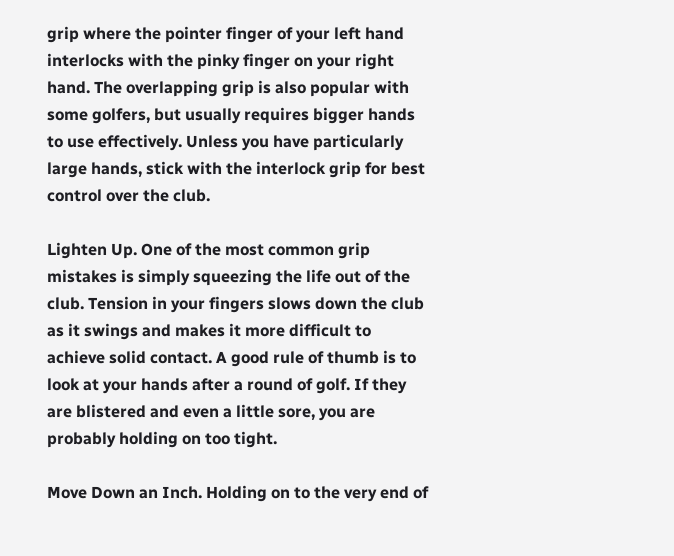grip where the pointer finger of your left hand interlocks with the pinky finger on your right hand. The overlapping grip is also popular with some golfers, but usually requires bigger hands to use effectively. Unless you have particularly large hands, stick with the interlock grip for best control over the club.

Lighten Up. One of the most common grip mistakes is simply squeezing the life out of the club. Tension in your fingers slows down the club as it swings and makes it more difficult to achieve solid contact. A good rule of thumb is to look at your hands after a round of golf. If they are blistered and even a little sore, you are probably holding on too tight.

Move Down an Inch. Holding on to the very end of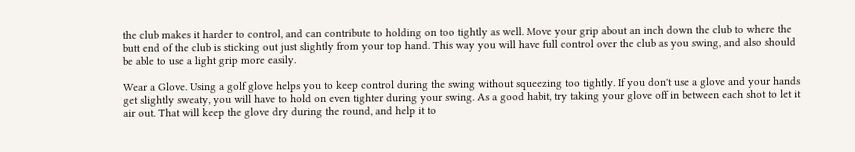the club makes it harder to control, and can contribute to holding on too tightly as well. Move your grip about an inch down the club to where the butt end of the club is sticking out just slightly from your top hand. This way you will have full control over the club as you swing, and also should be able to use a light grip more easily.

Wear a Glove. Using a golf glove helps you to keep control during the swing without squeezing too tightly. If you don't use a glove and your hands get slightly sweaty, you will have to hold on even tighter during your swing. As a good habit, try taking your glove off in between each shot to let it air out. That will keep the glove dry during the round, and help it to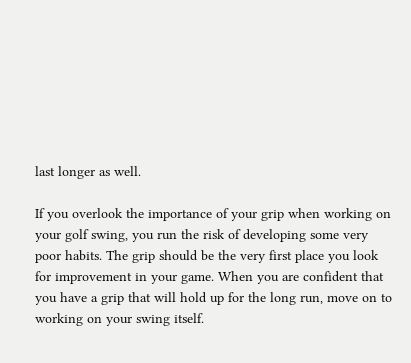last longer as well.

If you overlook the importance of your grip when working on your golf swing, you run the risk of developing some very poor habits. The grip should be the very first place you look for improvement in your game. When you are confident that you have a grip that will hold up for the long run, move on to working on your swing itself.